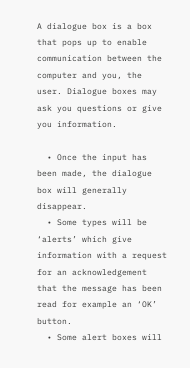A dialogue box is a box that pops up to enable communication between the computer and you, the user. Dialogue boxes may ask you questions or give you information.

  • Once the input has been made, the dialogue box will generally disappear.
  • Some types will be ‘alerts’ which give information with a request for an acknowledgement that the message has been read for example an ‘OK’ button.
  • Some alert boxes will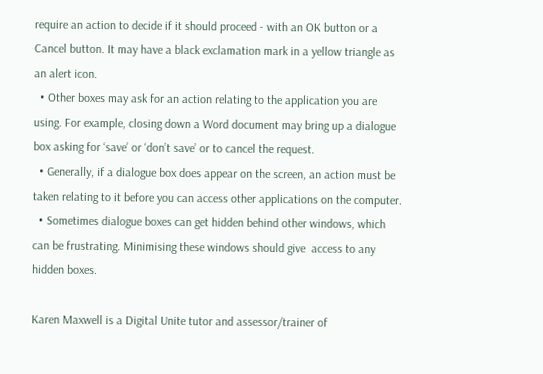require an action to decide if it should proceed - with an OK button or a Cancel button. It may have a black exclamation mark in a yellow triangle as an alert icon.
  • Other boxes may ask for an action relating to the application you are using. For example, closing down a Word document may bring up a dialogue box asking for ‘save’ or ‘don’t save’ or to cancel the request.
  • Generally, if a dialogue box does appear on the screen, an action must be taken relating to it before you can access other applications on the computer.
  • Sometimes dialogue boxes can get hidden behind other windows, which can be frustrating. Minimising these windows should give  access to any hidden boxes.

Karen Maxwell is a Digital Unite tutor and assessor/trainer of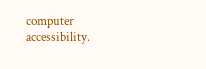computer accessibility.